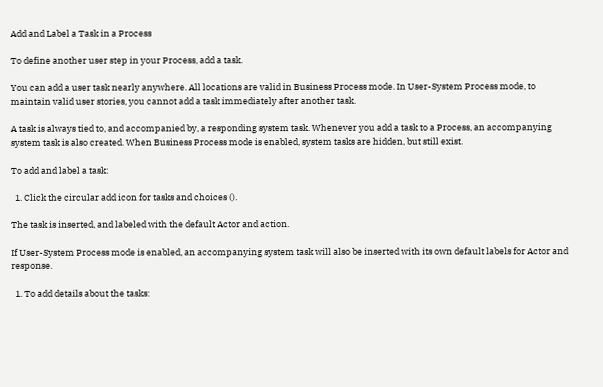Add and Label a Task in a Process

To define another user step in your Process, add a task.

You can add a user task nearly anywhere. All locations are valid in Business Process mode. In User-System Process mode, to maintain valid user stories, you cannot add a task immediately after another task.

A task is always tied to, and accompanied by, a responding system task. Whenever you add a task to a Process, an accompanying system task is also created. When Business Process mode is enabled, system tasks are hidden, but still exist.

To add and label a task:

  1. Click the circular add icon for tasks and choices ().

The task is inserted, and labeled with the default Actor and action.

If User-System Process mode is enabled, an accompanying system task will also be inserted with its own default labels for Actor and response.

  1. To add details about the tasks: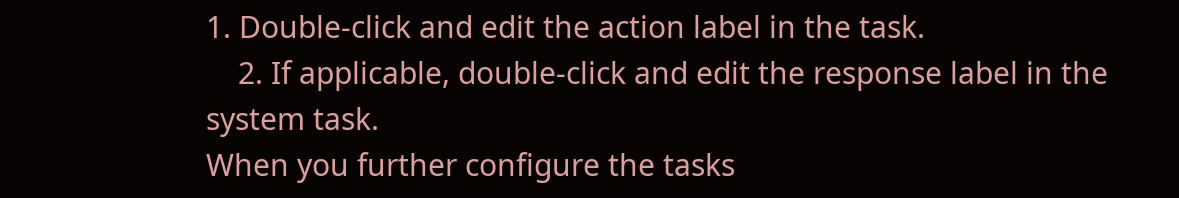1. Double-click and edit the action label in the task.
    2. If applicable, double-click and edit the response label in the system task.
When you further configure the tasks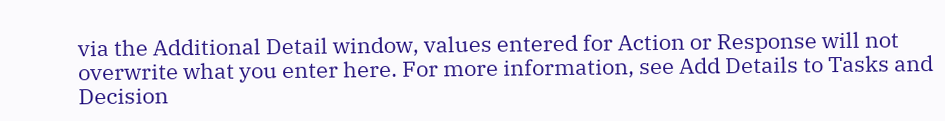via the Additional Detail window, values entered for Action or Response will not overwrite what you enter here. For more information, see Add Details to Tasks and Decision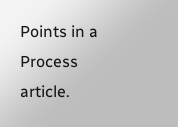Points in a Process article.